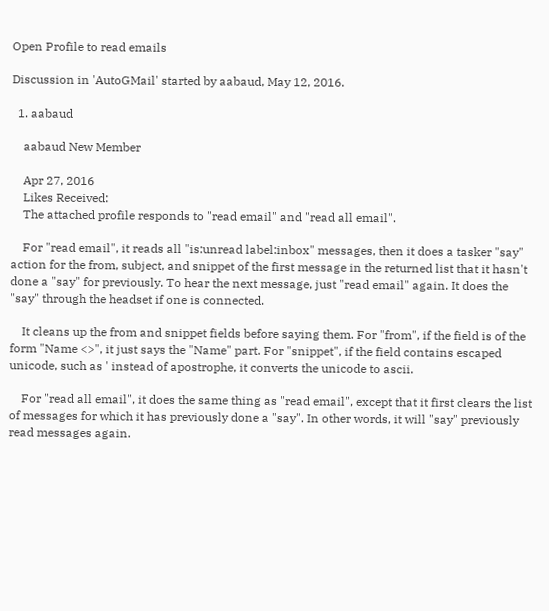Open Profile to read emails

Discussion in 'AutoGMail' started by aabaud, May 12, 2016.

  1. aabaud

    aabaud New Member

    Apr 27, 2016
    Likes Received:
    The attached profile responds to "read email" and "read all email".

    For "read email", it reads all "is:unread label:inbox" messages, then it does a tasker "say" action for the from, subject, and snippet of the first message in the returned list that it hasn't done a "say" for previously. To hear the next message, just "read email" again. It does the "say" through the headset if one is connected.

    It cleans up the from and snippet fields before saying them. For "from", if the field is of the form "Name <>", it just says the "Name" part. For "snippet", if the field contains escaped unicode, such as ' instead of apostrophe, it converts the unicode to ascii.

    For "read all email", it does the same thing as "read email", except that it first clears the list of messages for which it has previously done a "say". In other words, it will "say" previously read messages again.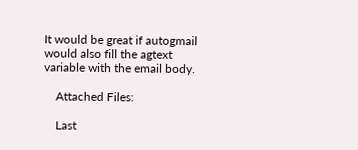It would be great if autogmail would also fill the agtext variable with the email body.

    Attached Files:

    Last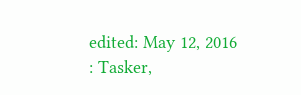edited: May 12, 2016
: Tasker,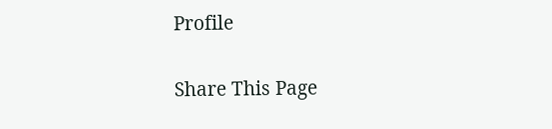Profile

Share This Page